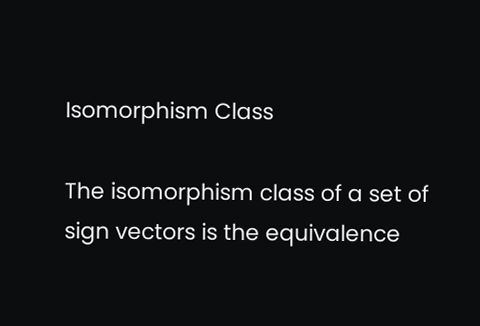Isomorphism Class

The isomorphism class of a set of sign vectors is the equivalence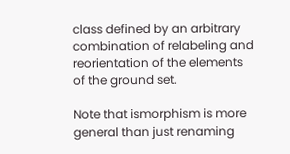class defined by an arbitrary combination of relabeling and reorientation of the elements of the ground set.

Note that ismorphism is more general than just renaming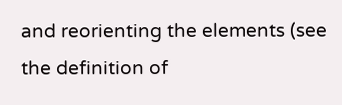and reorienting the elements (see the definition of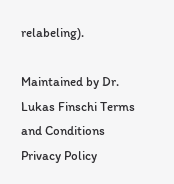relabeling).

Maintained by Dr. Lukas Finschi Terms and Conditions Privacy Policy